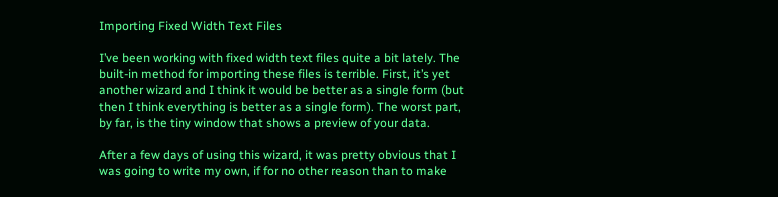Importing Fixed Width Text Files

I’ve been working with fixed width text files quite a bit lately. The built-in method for importing these files is terrible. First, it’s yet another wizard and I think it would be better as a single form (but then I think everything is better as a single form). The worst part, by far, is the tiny window that shows a preview of your data.

After a few days of using this wizard, it was pretty obvious that I was going to write my own, if for no other reason than to make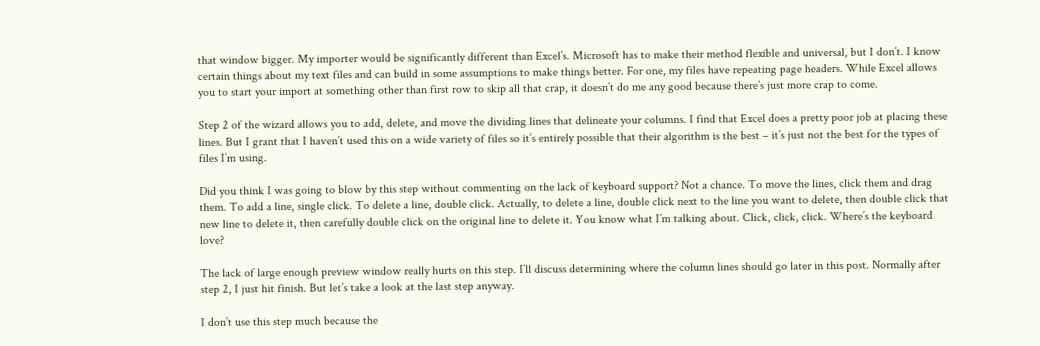that window bigger. My importer would be significantly different than Excel’s. Microsoft has to make their method flexible and universal, but I don’t. I know certain things about my text files and can build in some assumptions to make things better. For one, my files have repeating page headers. While Excel allows you to start your import at something other than first row to skip all that crap, it doesn’t do me any good because there’s just more crap to come.

Step 2 of the wizard allows you to add, delete, and move the dividing lines that delineate your columns. I find that Excel does a pretty poor job at placing these lines. But I grant that I haven’t used this on a wide variety of files so it’s entirely possible that their algorithm is the best – it’s just not the best for the types of files I’m using.

Did you think I was going to blow by this step without commenting on the lack of keyboard support? Not a chance. To move the lines, click them and drag them. To add a line, single click. To delete a line, double click. Actually, to delete a line, double click next to the line you want to delete, then double click that new line to delete it, then carefully double click on the original line to delete it. You know what I’m talking about. Click, click, click. Where’s the keyboard love?

The lack of large enough preview window really hurts on this step. I’ll discuss determining where the column lines should go later in this post. Normally after step 2, I just hit finish. But let’s take a look at the last step anyway.

I don’t use this step much because the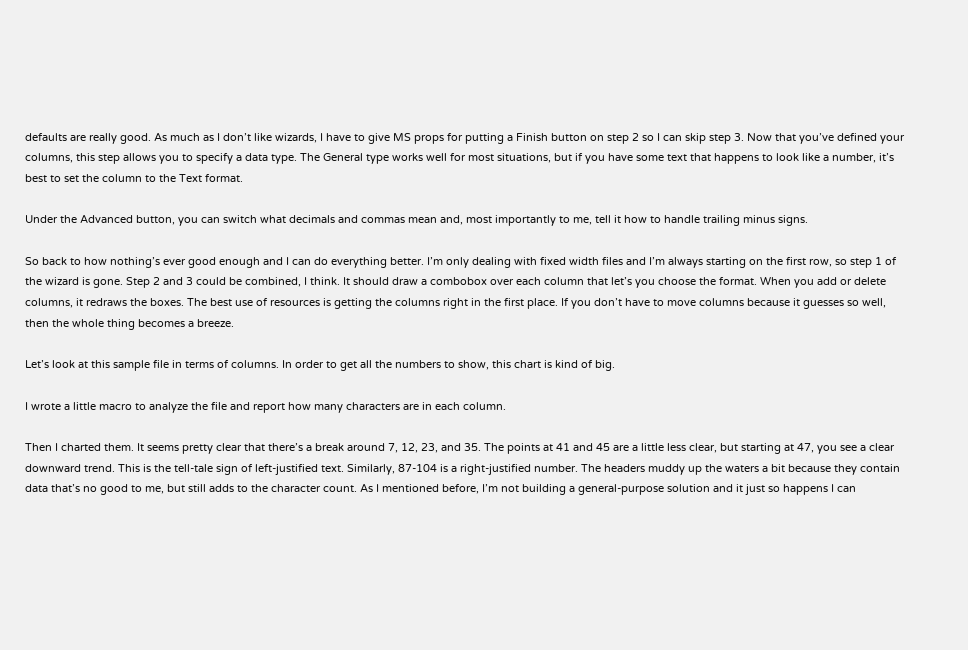defaults are really good. As much as I don’t like wizards, I have to give MS props for putting a Finish button on step 2 so I can skip step 3. Now that you’ve defined your columns, this step allows you to specify a data type. The General type works well for most situations, but if you have some text that happens to look like a number, it’s best to set the column to the Text format.

Under the Advanced button, you can switch what decimals and commas mean and, most importantly to me, tell it how to handle trailing minus signs.

So back to how nothing’s ever good enough and I can do everything better. I’m only dealing with fixed width files and I’m always starting on the first row, so step 1 of the wizard is gone. Step 2 and 3 could be combined, I think. It should draw a combobox over each column that let’s you choose the format. When you add or delete columns, it redraws the boxes. The best use of resources is getting the columns right in the first place. If you don’t have to move columns because it guesses so well, then the whole thing becomes a breeze.

Let’s look at this sample file in terms of columns. In order to get all the numbers to show, this chart is kind of big.

I wrote a little macro to analyze the file and report how many characters are in each column.

Then I charted them. It seems pretty clear that there’s a break around 7, 12, 23, and 35. The points at 41 and 45 are a little less clear, but starting at 47, you see a clear downward trend. This is the tell-tale sign of left-justified text. Similarly, 87-104 is a right-justified number. The headers muddy up the waters a bit because they contain data that’s no good to me, but still adds to the character count. As I mentioned before, I’m not building a general-purpose solution and it just so happens I can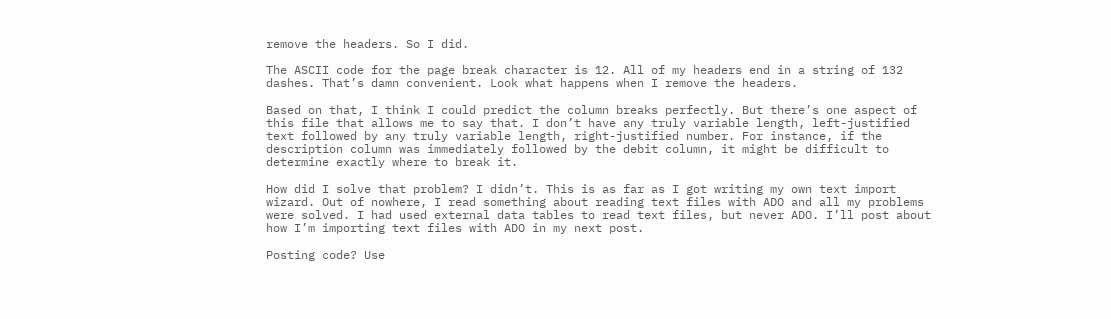remove the headers. So I did.

The ASCII code for the page break character is 12. All of my headers end in a string of 132 dashes. That’s damn convenient. Look what happens when I remove the headers.

Based on that, I think I could predict the column breaks perfectly. But there’s one aspect of this file that allows me to say that. I don’t have any truly variable length, left-justified text followed by any truly variable length, right-justified number. For instance, if the description column was immediately followed by the debit column, it might be difficult to determine exactly where to break it.

How did I solve that problem? I didn’t. This is as far as I got writing my own text import wizard. Out of nowhere, I read something about reading text files with ADO and all my problems were solved. I had used external data tables to read text files, but never ADO. I’ll post about how I’m importing text files with ADO in my next post.

Posting code? Use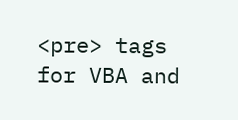<pre> tags for VBA and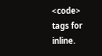<code> tags for inline.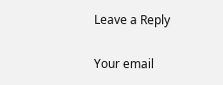Leave a Reply

Your email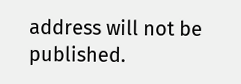address will not be published.